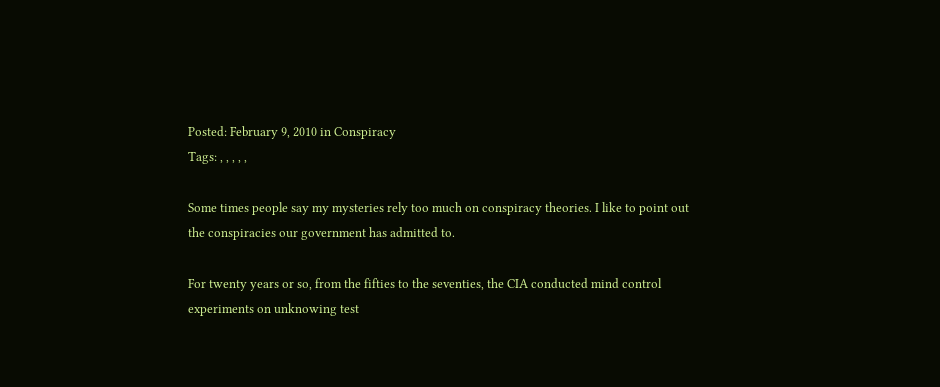Posted: February 9, 2010 in Conspiracy
Tags: , , , , ,

Some times people say my mysteries rely too much on conspiracy theories. I like to point out the conspiracies our government has admitted to.

For twenty years or so, from the fifties to the seventies, the CIA conducted mind control experiments on unknowing test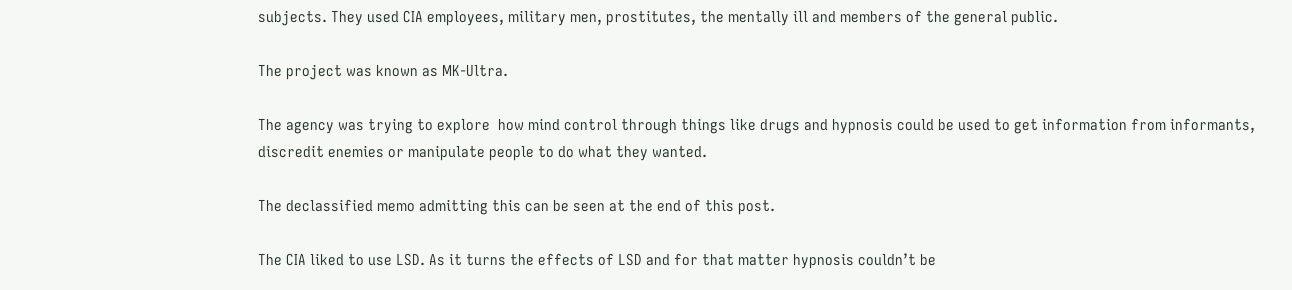subjects. They used CIA employees, military men, prostitutes, the mentally ill and members of the general public.

The project was known as MK-Ultra.

The agency was trying to explore  how mind control through things like drugs and hypnosis could be used to get information from informants, discredit enemies or manipulate people to do what they wanted.

The declassified memo admitting this can be seen at the end of this post.

The CIA liked to use LSD. As it turns the effects of LSD and for that matter hypnosis couldn’t be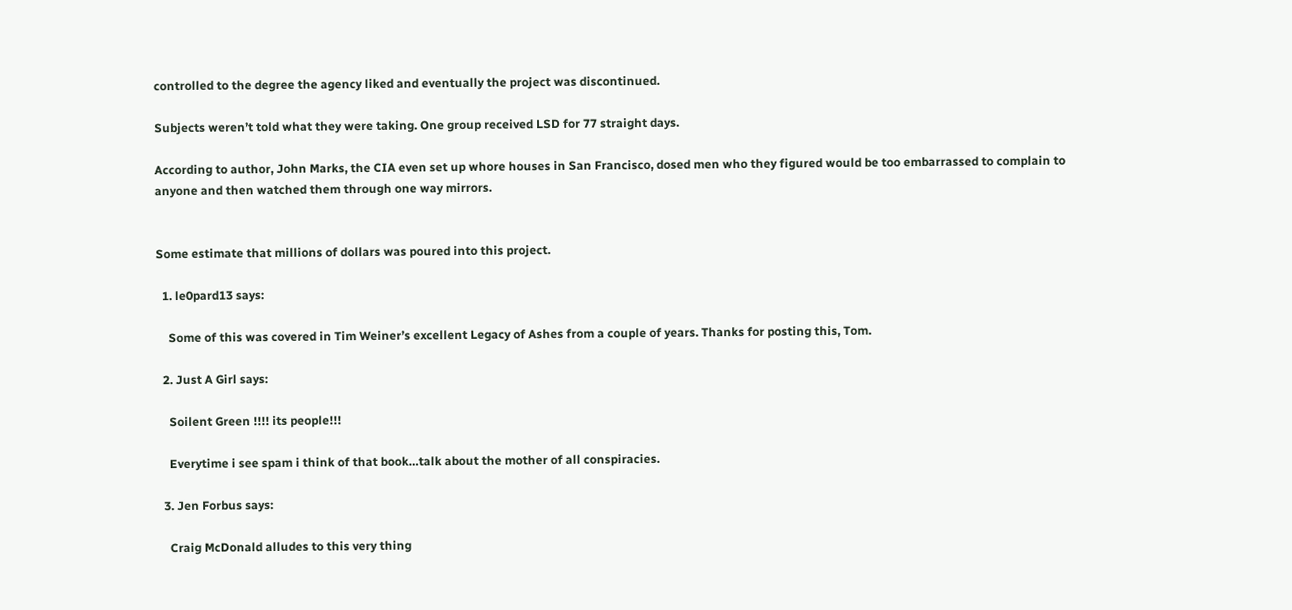controlled to the degree the agency liked and eventually the project was discontinued.

Subjects weren’t told what they were taking. One group received LSD for 77 straight days.

According to author, John Marks, the CIA even set up whore houses in San Francisco, dosed men who they figured would be too embarrassed to complain to anyone and then watched them through one way mirrors.


Some estimate that millions of dollars was poured into this project.

  1. le0pard13 says:

    Some of this was covered in Tim Weiner’s excellent Legacy of Ashes from a couple of years. Thanks for posting this, Tom.

  2. Just A Girl says:

    Soilent Green !!!! its people!!!

    Everytime i see spam i think of that book…talk about the mother of all conspiracies.

  3. Jen Forbus says:

    Craig McDonald alludes to this very thing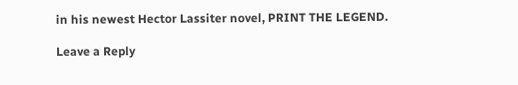in his newest Hector Lassiter novel, PRINT THE LEGEND.

Leave a Reply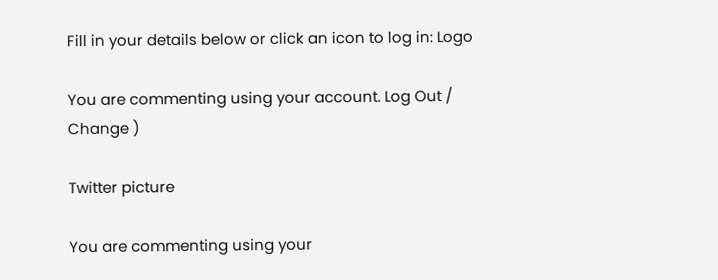Fill in your details below or click an icon to log in: Logo

You are commenting using your account. Log Out / Change )

Twitter picture

You are commenting using your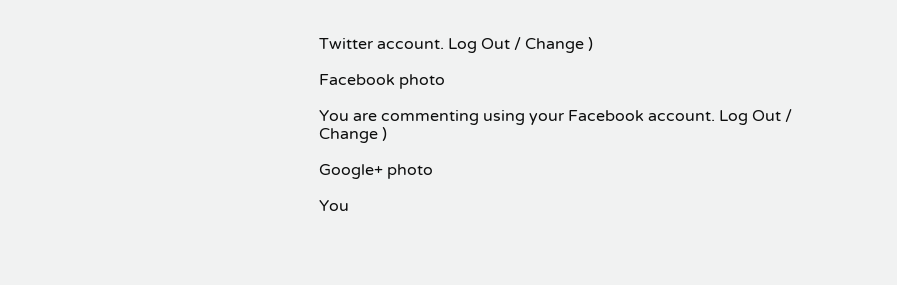Twitter account. Log Out / Change )

Facebook photo

You are commenting using your Facebook account. Log Out / Change )

Google+ photo

You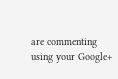are commenting using your Google+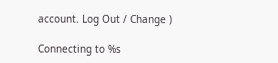account. Log Out / Change )

Connecting to %s